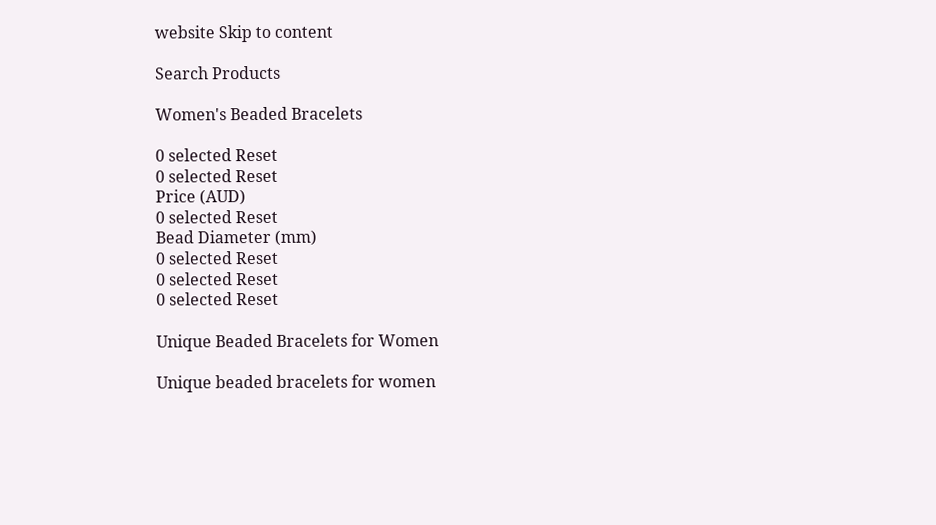website Skip to content

Search Products

Women's Beaded Bracelets

0 selected Reset
0 selected Reset
Price (AUD)
0 selected Reset
Bead Diameter (mm)
0 selected Reset
0 selected Reset
0 selected Reset

Unique Beaded Bracelets for Women

Unique beaded bracelets for women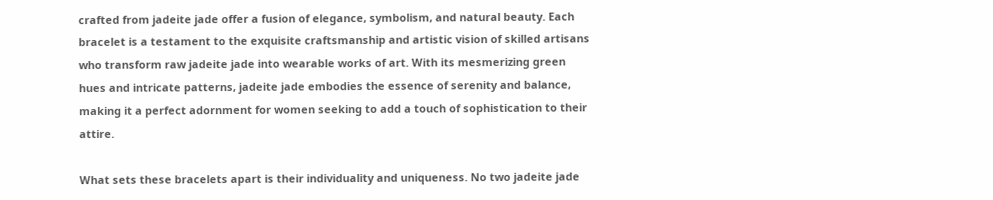crafted from jadeite jade offer a fusion of elegance, symbolism, and natural beauty. Each bracelet is a testament to the exquisite craftsmanship and artistic vision of skilled artisans who transform raw jadeite jade into wearable works of art. With its mesmerizing green hues and intricate patterns, jadeite jade embodies the essence of serenity and balance, making it a perfect adornment for women seeking to add a touch of sophistication to their attire.

What sets these bracelets apart is their individuality and uniqueness. No two jadeite jade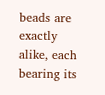beads are exactly alike, each bearing its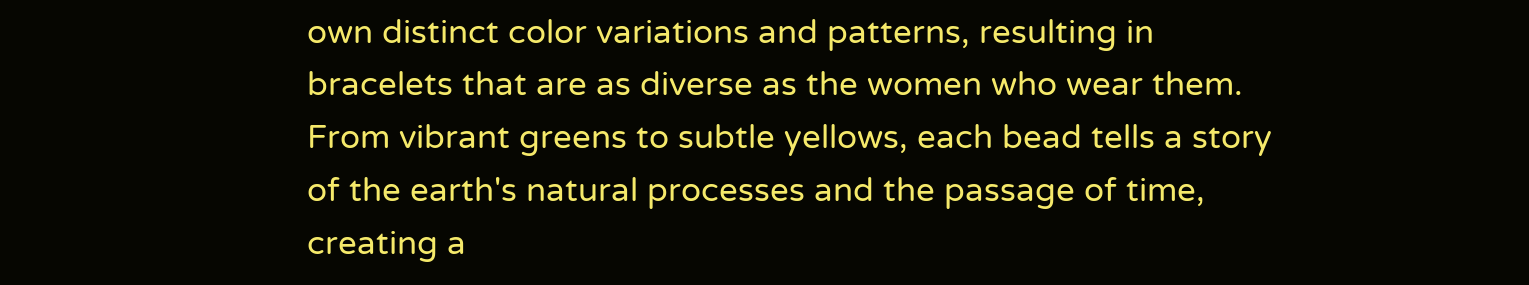own distinct color variations and patterns, resulting in bracelets that are as diverse as the women who wear them. From vibrant greens to subtle yellows, each bead tells a story of the earth's natural processes and the passage of time, creating a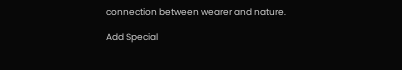connection between wearer and nature.

Add Special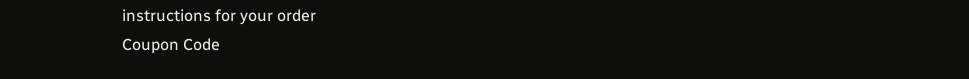instructions for your order
Coupon Code